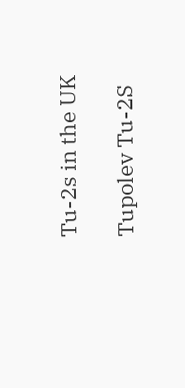Tu-2s in the UK

Tupolev Tu-2S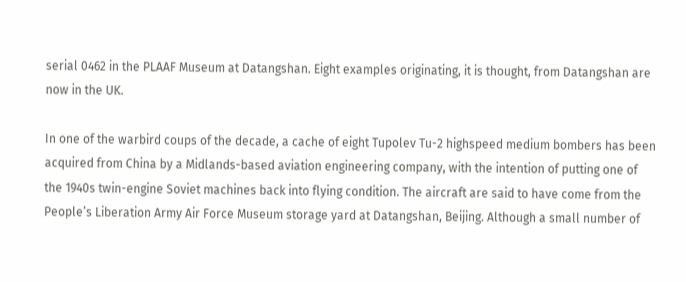serial 0462 in the PLAAF Museum at Datangshan. Eight examples originating, it is thought, from Datangshan are now in the UK.

In one of the warbird coups of the decade, a cache of eight Tupolev Tu-2 highspeed medium bombers has been acquired from China by a Midlands-based aviation engineering company, with the intention of putting one of the 1940s twin-engine Soviet machines back into flying condition. The aircraft are said to have come from the People’s Liberation Army Air Force Museum storage yard at Datangshan, Beijing. Although a small number of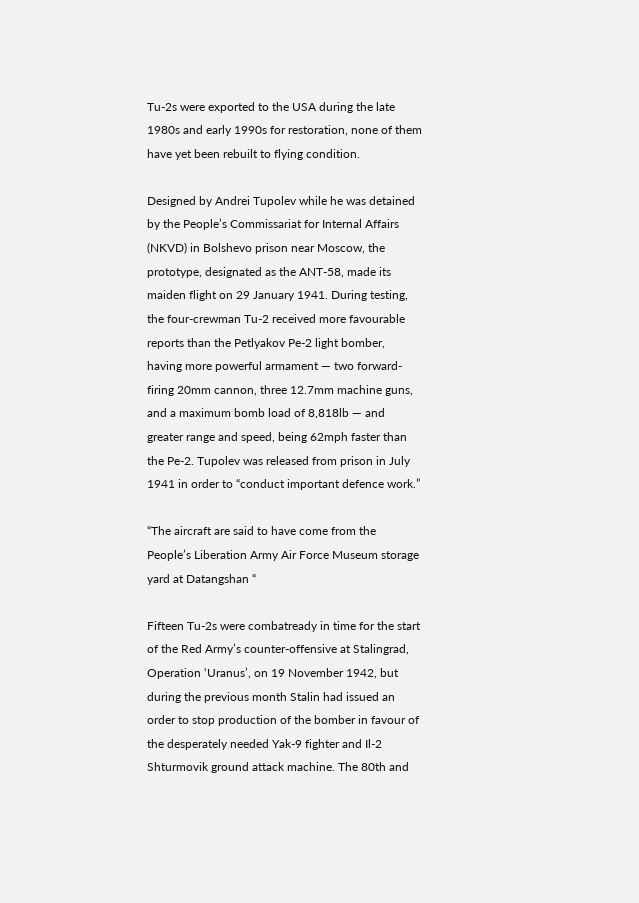Tu-2s were exported to the USA during the late 1980s and early 1990s for restoration, none of them have yet been rebuilt to flying condition.

Designed by Andrei Tupolev while he was detained by the People’s Commissariat for Internal Affairs (NKVD) in Bolshevo prison near Moscow, the prototype, designated as the ANT-58, made its maiden flight on 29 January 1941. During testing, the four-crewman Tu-2 received more favourable reports than the Petlyakov Pe-2 light bomber, having more powerful armament — two forward-firing 20mm cannon, three 12.7mm machine guns, and a maximum bomb load of 8,818lb — and greater range and speed, being 62mph faster than the Pe-2. Tupolev was released from prison in July 1941 in order to “conduct important defence work.”

“The aircraft are said to have come from the People’s Liberation Army Air Force Museum storage yard at Datangshan “

Fifteen Tu-2s were combatready in time for the start of the Red Army’s counter-offensive at Stalingrad, Operation ‘Uranus’, on 19 November 1942, but during the previous month Stalin had issued an order to stop production of the bomber in favour of the desperately needed Yak-9 fighter and Il-2 Shturmovik ground attack machine. The 80th and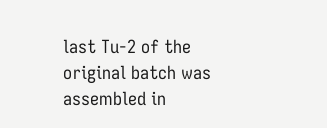last Tu-2 of the original batch was assembled in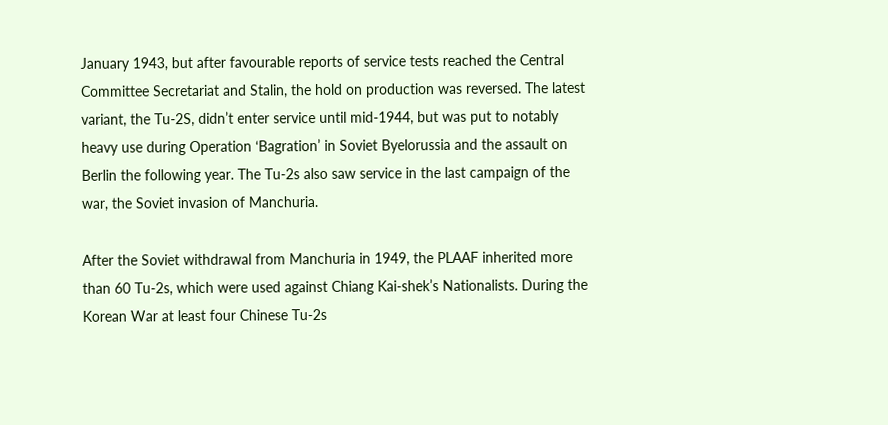January 1943, but after favourable reports of service tests reached the Central Committee Secretariat and Stalin, the hold on production was reversed. The latest variant, the Tu-2S, didn’t enter service until mid-1944, but was put to notably heavy use during Operation ‘Bagration’ in Soviet Byelorussia and the assault on Berlin the following year. The Tu-2s also saw service in the last campaign of the war, the Soviet invasion of Manchuria.

After the Soviet withdrawal from Manchuria in 1949, the PLAAF inherited more than 60 Tu-2s, which were used against Chiang Kai-shek’s Nationalists. During the Korean War at least four Chinese Tu-2s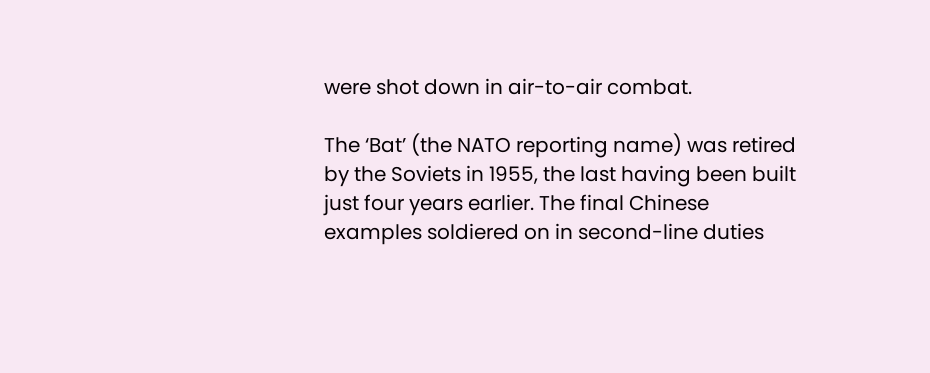were shot down in air-to-air combat.

The ‘Bat’ (the NATO reporting name) was retired by the Soviets in 1955, the last having been built just four years earlier. The final Chinese examples soldiered on in second-line duties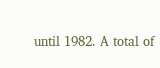until 1982. A total of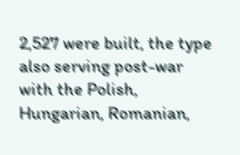2,527 were built, the type also serving post-war with the Polish, Hungarian, Romanian,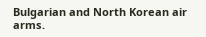Bulgarian and North Korean air arms.